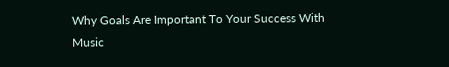Why Goals Are Important To Your Success With Music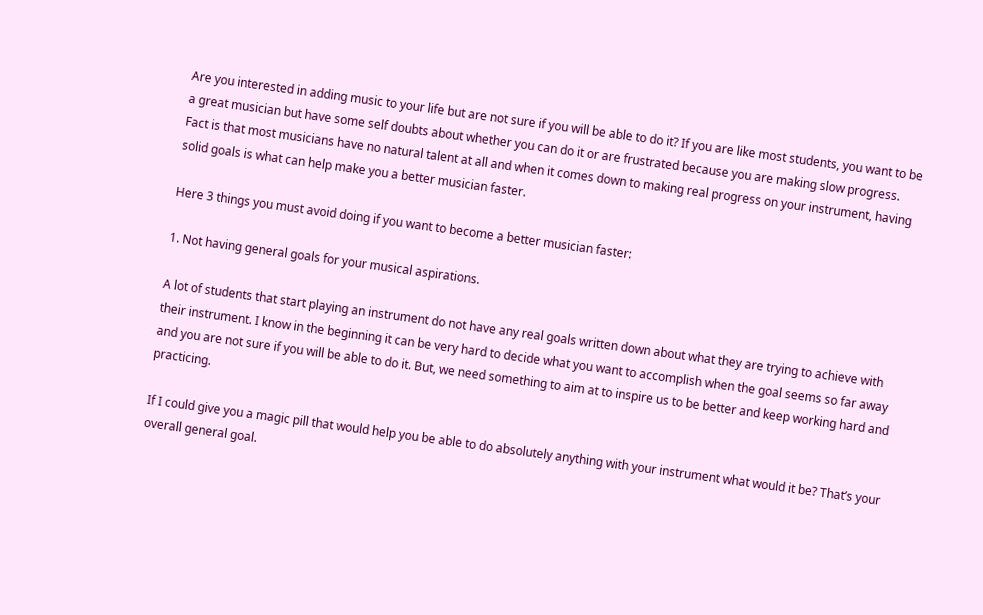Are you interested in adding music to your life but are not sure if you will be able to do it? If you are like most students, you want to be a great musician but have some self doubts about whether you can do it or are frustrated because you are making slow progress. Fact is that most musicians have no natural talent at all and when it comes down to making real progress on your instrument, having solid goals is what can help make you a better musician faster.

Here 3 things you must avoid doing if you want to become a better musician faster:

1. Not having general goals for your musical aspirations.

A lot of students that start playing an instrument do not have any real goals written down about what they are trying to achieve with their instrument. I know in the beginning it can be very hard to decide what you want to accomplish when the goal seems so far away and you are not sure if you will be able to do it. But, we need something to aim at to inspire us to be better and keep working hard and practicing.

If I could give you a magic pill that would help you be able to do absolutely anything with your instrument what would it be? That’s your overall general goal.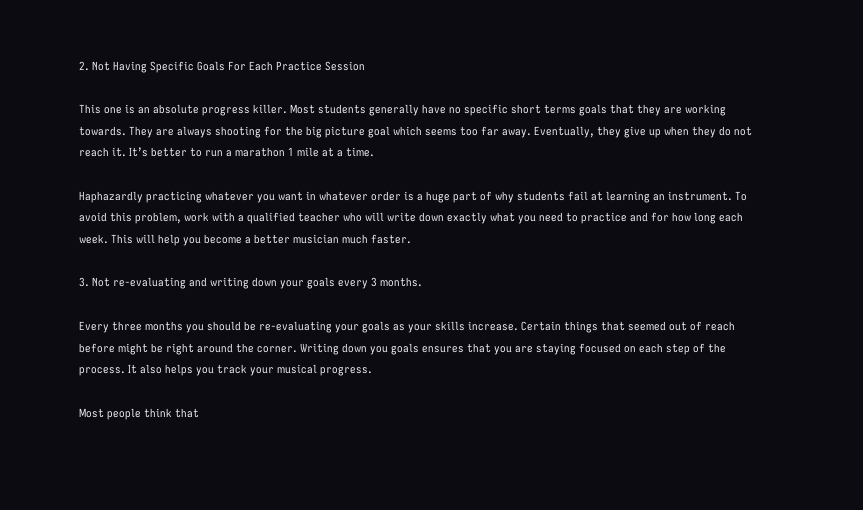2. Not Having Specific Goals For Each Practice Session

This one is an absolute progress killer. Most students generally have no specific short terms goals that they are working towards. They are always shooting for the big picture goal which seems too far away. Eventually, they give up when they do not reach it. It’s better to run a marathon 1 mile at a time.

Haphazardly practicing whatever you want in whatever order is a huge part of why students fail at learning an instrument. To avoid this problem, work with a qualified teacher who will write down exactly what you need to practice and for how long each week. This will help you become a better musician much faster.

3. Not re-evaluating and writing down your goals every 3 months.

Every three months you should be re-evaluating your goals as your skills increase. Certain things that seemed out of reach before might be right around the corner. Writing down you goals ensures that you are staying focused on each step of the process. It also helps you track your musical progress.

Most people think that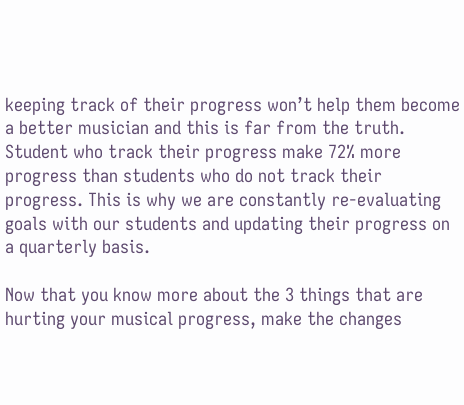keeping track of their progress won’t help them become a better musician and this is far from the truth. Student who track their progress make 72% more progress than students who do not track their progress. This is why we are constantly re-evaluating goals with our students and updating their progress on a quarterly basis.

Now that you know more about the 3 things that are hurting your musical progress, make the changes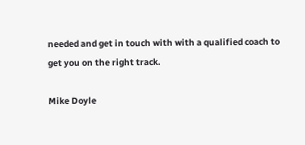needed and get in touch with with a qualified coach to get you on the right track.

Mike Doyle